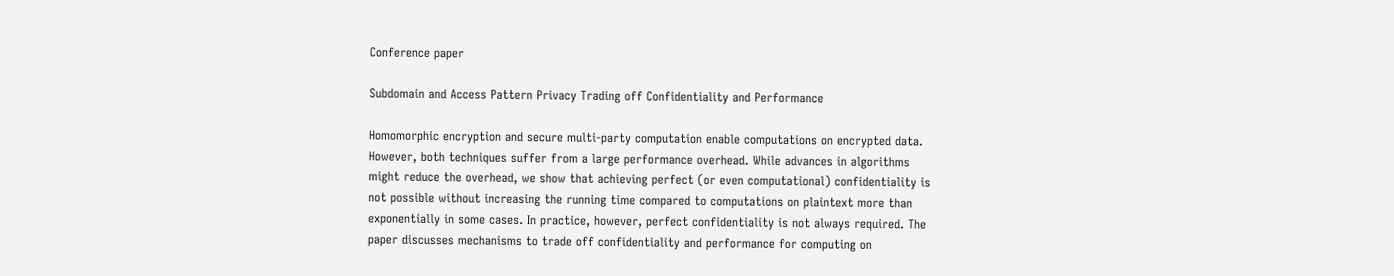Conference paper

Subdomain and Access Pattern Privacy Trading off Confidentiality and Performance

Homomorphic encryption and secure multi-party computation enable computations on encrypted data. However, both techniques suffer from a large performance overhead. While advances in algorithms might reduce the overhead, we show that achieving perfect (or even computational) confidentiality is not possible without increasing the running time compared to computations on plaintext more than exponentially in some cases. In practice, however, perfect confidentiality is not always required. The paper discusses mechanisms to trade off confidentiality and performance for computing on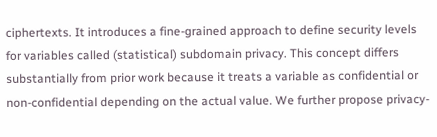ciphertexts. It introduces a fine-grained approach to define security levels for variables called (statistical) subdomain privacy. This concept differs substantially from prior work because it treats a variable as confidential or non-confidential depending on the actual value. We further propose privacy-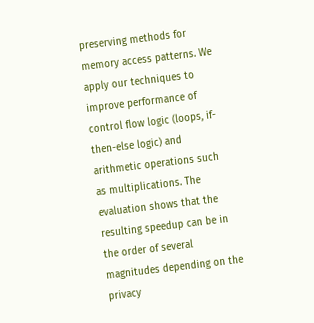preserving methods for memory access patterns. We apply our techniques to improve performance of control flow logic (loops, if-then-else logic) and arithmetic operations such as multiplications. The evaluation shows that the resulting speedup can be in the order of several magnitudes depending on the privacy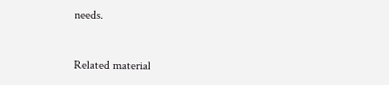needs.


Related material